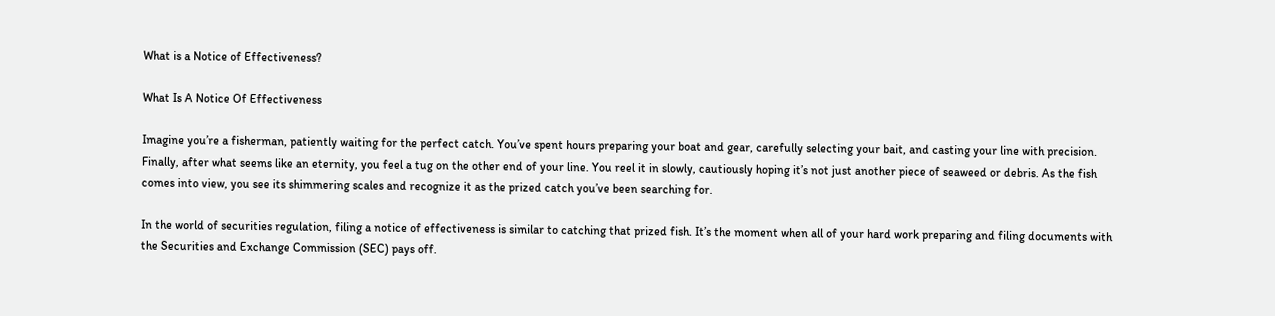What is a Notice of Effectiveness?

What Is A Notice Of Effectiveness

Imagine you’re a fisherman, patiently waiting for the perfect catch. You’ve spent hours preparing your boat and gear, carefully selecting your bait, and casting your line with precision. Finally, after what seems like an eternity, you feel a tug on the other end of your line. You reel it in slowly, cautiously hoping it’s not just another piece of seaweed or debris. As the fish comes into view, you see its shimmering scales and recognize it as the prized catch you’ve been searching for.

In the world of securities regulation, filing a notice of effectiveness is similar to catching that prized fish. It’s the moment when all of your hard work preparing and filing documents with the Securities and Exchange Commission (SEC) pays off.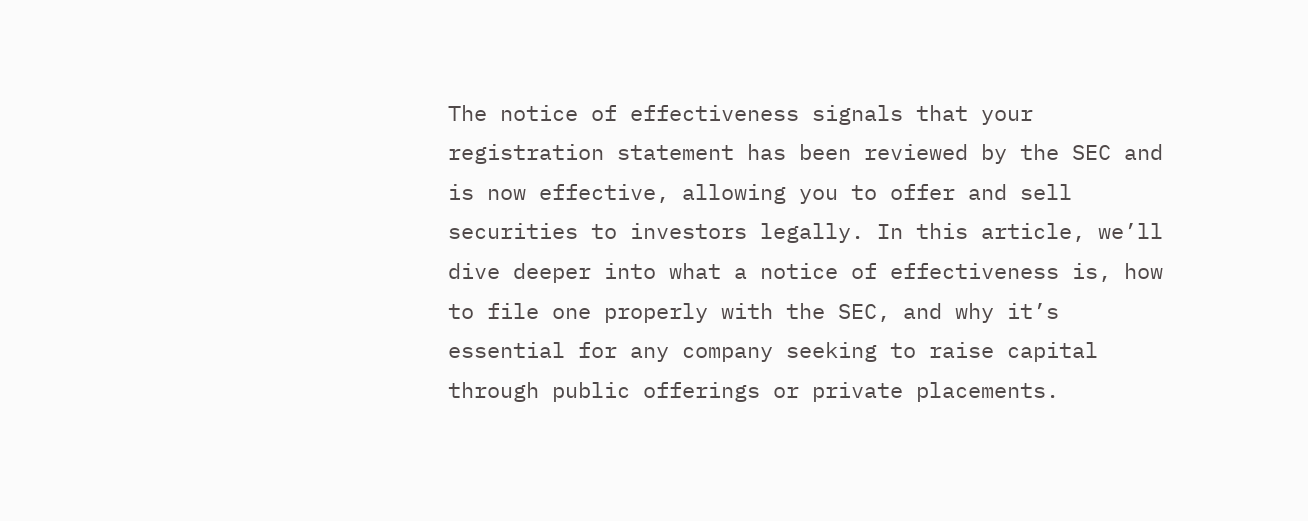The notice of effectiveness signals that your registration statement has been reviewed by the SEC and is now effective, allowing you to offer and sell securities to investors legally. In this article, we’ll dive deeper into what a notice of effectiveness is, how to file one properly with the SEC, and why it’s essential for any company seeking to raise capital through public offerings or private placements.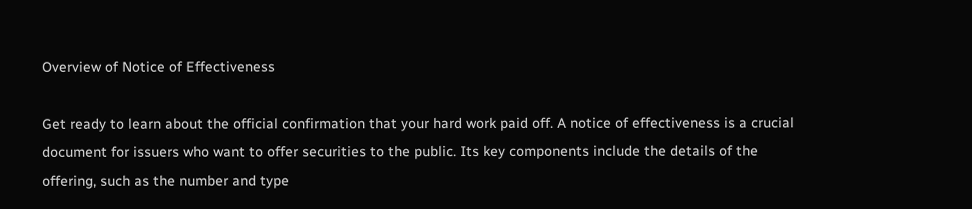Overview of Notice of Effectiveness

Get ready to learn about the official confirmation that your hard work paid off. A notice of effectiveness is a crucial document for issuers who want to offer securities to the public. Its key components include the details of the offering, such as the number and type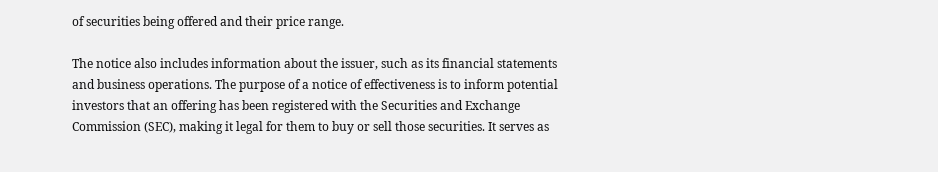of securities being offered and their price range.

The notice also includes information about the issuer, such as its financial statements and business operations. The purpose of a notice of effectiveness is to inform potential investors that an offering has been registered with the Securities and Exchange Commission (SEC), making it legal for them to buy or sell those securities. It serves as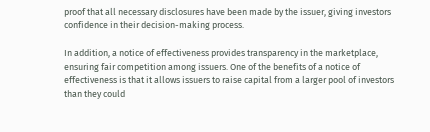proof that all necessary disclosures have been made by the issuer, giving investors confidence in their decision-making process.

In addition, a notice of effectiveness provides transparency in the marketplace, ensuring fair competition among issuers. One of the benefits of a notice of effectiveness is that it allows issuers to raise capital from a larger pool of investors than they could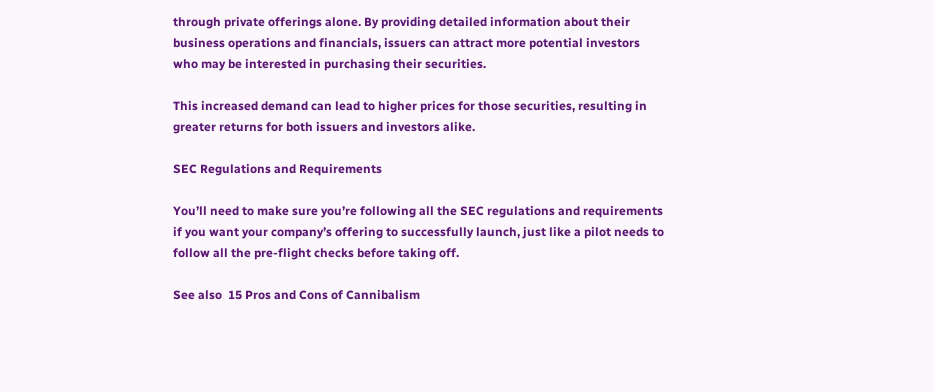through private offerings alone. By providing detailed information about their business operations and financials, issuers can attract more potential investors who may be interested in purchasing their securities.

This increased demand can lead to higher prices for those securities, resulting in greater returns for both issuers and investors alike.

SEC Regulations and Requirements

You’ll need to make sure you’re following all the SEC regulations and requirements if you want your company’s offering to successfully launch, just like a pilot needs to follow all the pre-flight checks before taking off.

See also  15 Pros and Cons of Cannibalism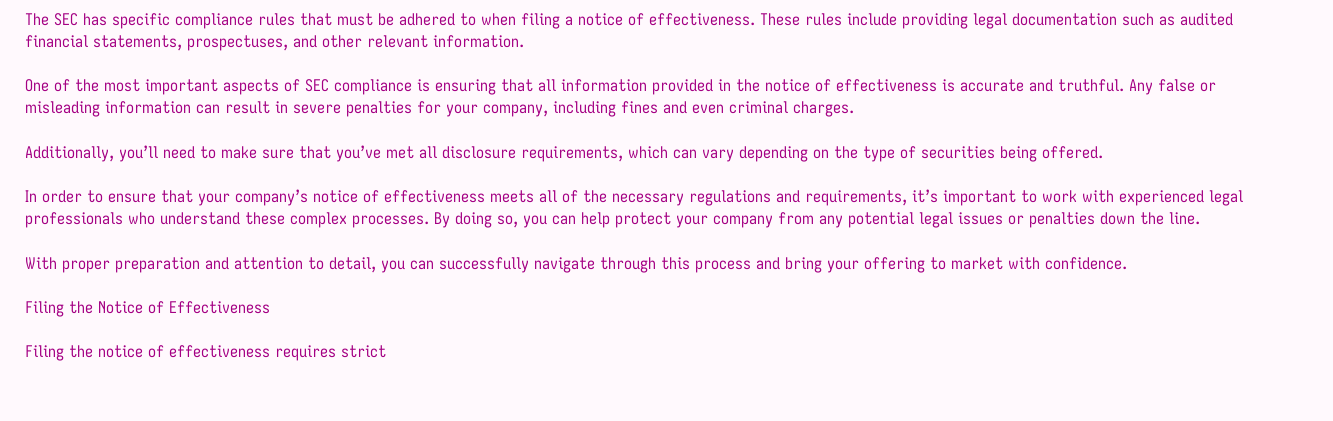The SEC has specific compliance rules that must be adhered to when filing a notice of effectiveness. These rules include providing legal documentation such as audited financial statements, prospectuses, and other relevant information.

One of the most important aspects of SEC compliance is ensuring that all information provided in the notice of effectiveness is accurate and truthful. Any false or misleading information can result in severe penalties for your company, including fines and even criminal charges.

Additionally, you’ll need to make sure that you’ve met all disclosure requirements, which can vary depending on the type of securities being offered.

In order to ensure that your company’s notice of effectiveness meets all of the necessary regulations and requirements, it’s important to work with experienced legal professionals who understand these complex processes. By doing so, you can help protect your company from any potential legal issues or penalties down the line.

With proper preparation and attention to detail, you can successfully navigate through this process and bring your offering to market with confidence.

Filing the Notice of Effectiveness

Filing the notice of effectiveness requires strict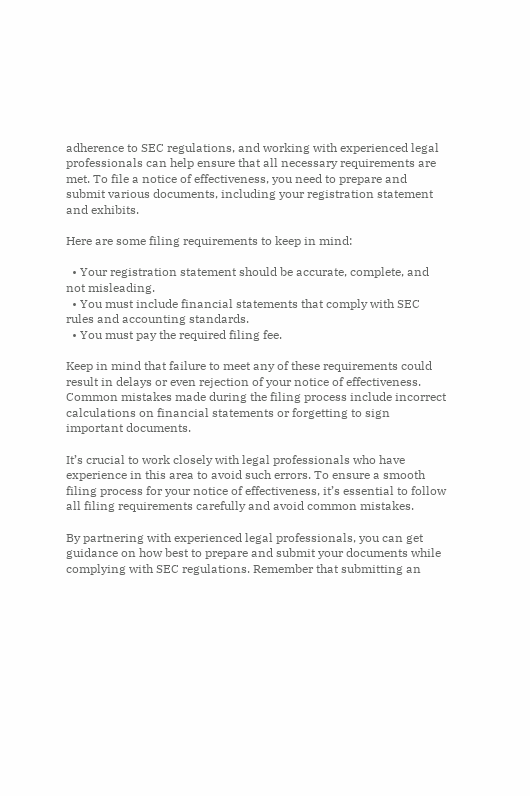adherence to SEC regulations, and working with experienced legal professionals can help ensure that all necessary requirements are met. To file a notice of effectiveness, you need to prepare and submit various documents, including your registration statement and exhibits.

Here are some filing requirements to keep in mind:

  • Your registration statement should be accurate, complete, and not misleading.
  • You must include financial statements that comply with SEC rules and accounting standards.
  • You must pay the required filing fee.

Keep in mind that failure to meet any of these requirements could result in delays or even rejection of your notice of effectiveness. Common mistakes made during the filing process include incorrect calculations on financial statements or forgetting to sign important documents.

It’s crucial to work closely with legal professionals who have experience in this area to avoid such errors. To ensure a smooth filing process for your notice of effectiveness, it’s essential to follow all filing requirements carefully and avoid common mistakes.

By partnering with experienced legal professionals, you can get guidance on how best to prepare and submit your documents while complying with SEC regulations. Remember that submitting an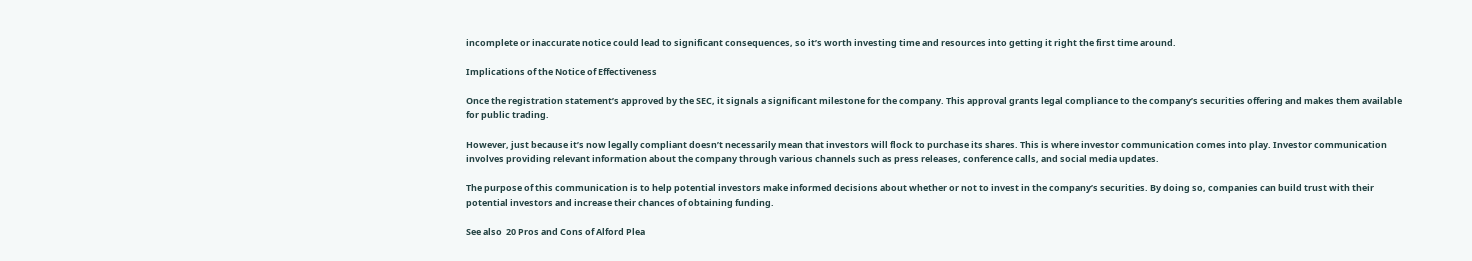incomplete or inaccurate notice could lead to significant consequences, so it’s worth investing time and resources into getting it right the first time around.

Implications of the Notice of Effectiveness

Once the registration statement’s approved by the SEC, it signals a significant milestone for the company. This approval grants legal compliance to the company’s securities offering and makes them available for public trading.

However, just because it’s now legally compliant doesn’t necessarily mean that investors will flock to purchase its shares. This is where investor communication comes into play. Investor communication involves providing relevant information about the company through various channels such as press releases, conference calls, and social media updates.

The purpose of this communication is to help potential investors make informed decisions about whether or not to invest in the company’s securities. By doing so, companies can build trust with their potential investors and increase their chances of obtaining funding.

See also  20 Pros and Cons of Alford Plea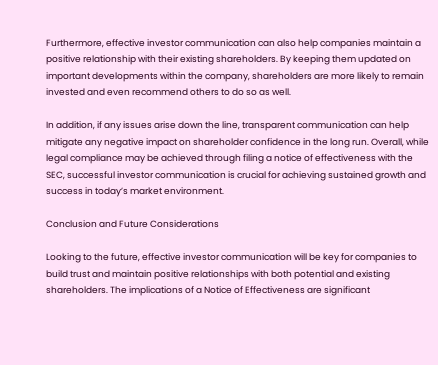Furthermore, effective investor communication can also help companies maintain a positive relationship with their existing shareholders. By keeping them updated on important developments within the company, shareholders are more likely to remain invested and even recommend others to do so as well.

In addition, if any issues arise down the line, transparent communication can help mitigate any negative impact on shareholder confidence in the long run. Overall, while legal compliance may be achieved through filing a notice of effectiveness with the SEC, successful investor communication is crucial for achieving sustained growth and success in today’s market environment.

Conclusion and Future Considerations

Looking to the future, effective investor communication will be key for companies to build trust and maintain positive relationships with both potential and existing shareholders. The implications of a Notice of Effectiveness are significant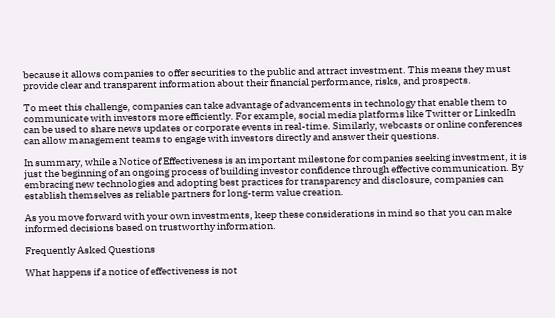because it allows companies to offer securities to the public and attract investment. This means they must provide clear and transparent information about their financial performance, risks, and prospects.

To meet this challenge, companies can take advantage of advancements in technology that enable them to communicate with investors more efficiently. For example, social media platforms like Twitter or LinkedIn can be used to share news updates or corporate events in real-time. Similarly, webcasts or online conferences can allow management teams to engage with investors directly and answer their questions.

In summary, while a Notice of Effectiveness is an important milestone for companies seeking investment, it is just the beginning of an ongoing process of building investor confidence through effective communication. By embracing new technologies and adopting best practices for transparency and disclosure, companies can establish themselves as reliable partners for long-term value creation.

As you move forward with your own investments, keep these considerations in mind so that you can make informed decisions based on trustworthy information.

Frequently Asked Questions

What happens if a notice of effectiveness is not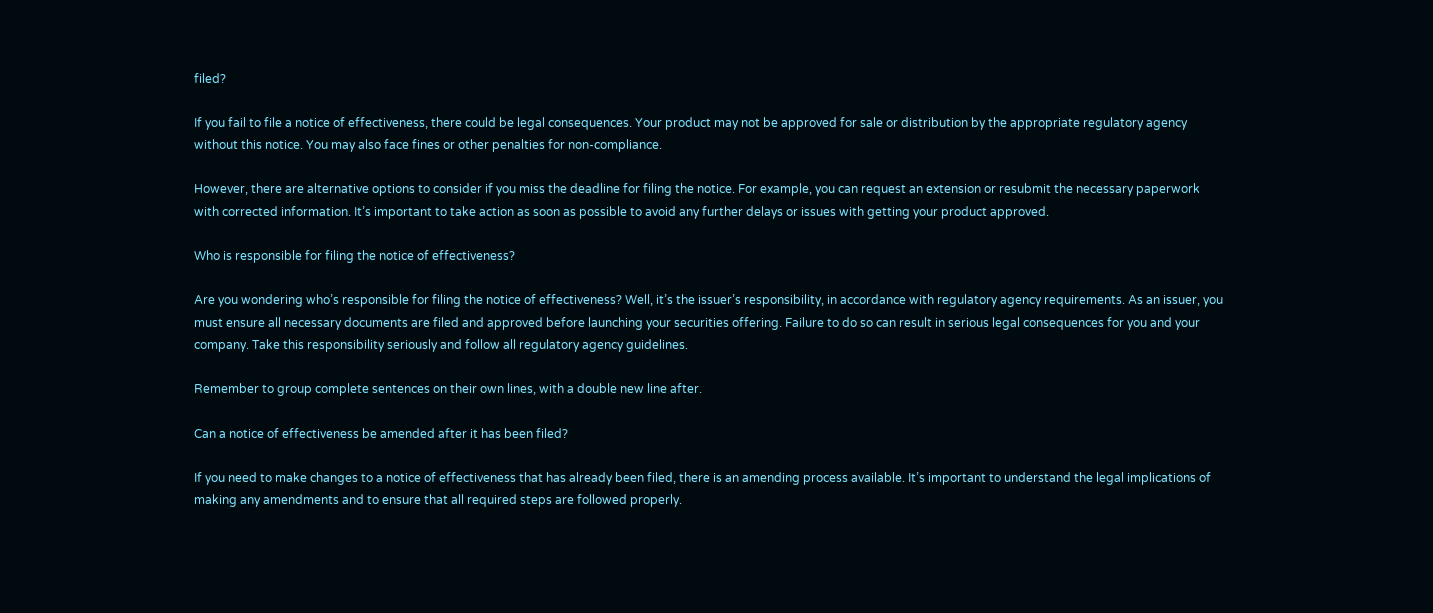filed?

If you fail to file a notice of effectiveness, there could be legal consequences. Your product may not be approved for sale or distribution by the appropriate regulatory agency without this notice. You may also face fines or other penalties for non-compliance.

However, there are alternative options to consider if you miss the deadline for filing the notice. For example, you can request an extension or resubmit the necessary paperwork with corrected information. It’s important to take action as soon as possible to avoid any further delays or issues with getting your product approved.

Who is responsible for filing the notice of effectiveness?

Are you wondering who’s responsible for filing the notice of effectiveness? Well, it’s the issuer’s responsibility, in accordance with regulatory agency requirements. As an issuer, you must ensure all necessary documents are filed and approved before launching your securities offering. Failure to do so can result in serious legal consequences for you and your company. Take this responsibility seriously and follow all regulatory agency guidelines.

Remember to group complete sentences on their own lines, with a double new line after.

Can a notice of effectiveness be amended after it has been filed?

If you need to make changes to a notice of effectiveness that has already been filed, there is an amending process available. It’s important to understand the legal implications of making any amendments and to ensure that all required steps are followed properly.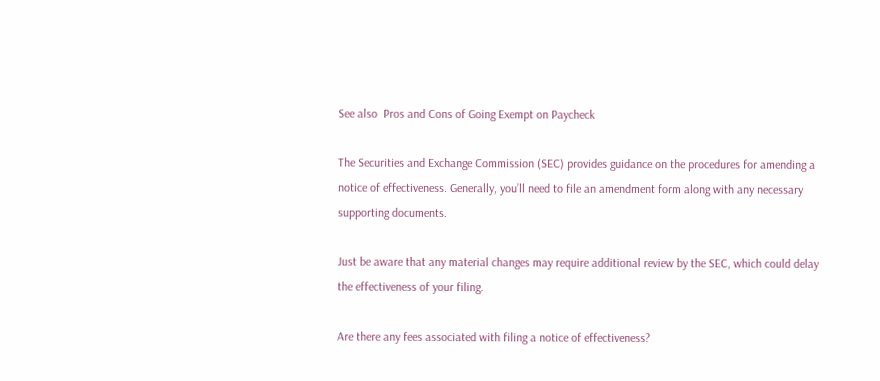See also  Pros and Cons of Going Exempt on Paycheck

The Securities and Exchange Commission (SEC) provides guidance on the procedures for amending a notice of effectiveness. Generally, you’ll need to file an amendment form along with any necessary supporting documents.

Just be aware that any material changes may require additional review by the SEC, which could delay the effectiveness of your filing.

Are there any fees associated with filing a notice of effectiveness?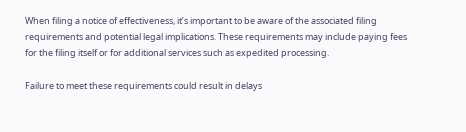When filing a notice of effectiveness, it’s important to be aware of the associated filing requirements and potential legal implications. These requirements may include paying fees for the filing itself or for additional services such as expedited processing.

Failure to meet these requirements could result in delays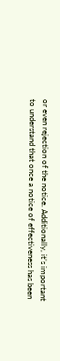or even rejection of the notice. Additionally, it’s important to understand that once a notice of effectiveness has been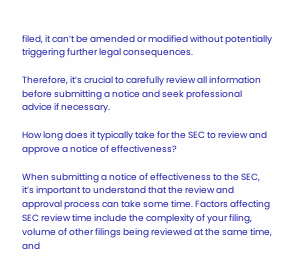filed, it can’t be amended or modified without potentially triggering further legal consequences.

Therefore, it’s crucial to carefully review all information before submitting a notice and seek professional advice if necessary.

How long does it typically take for the SEC to review and approve a notice of effectiveness?

When submitting a notice of effectiveness to the SEC, it’s important to understand that the review and approval process can take some time. Factors affecting SEC review time include the complexity of your filing, volume of other filings being reviewed at the same time, and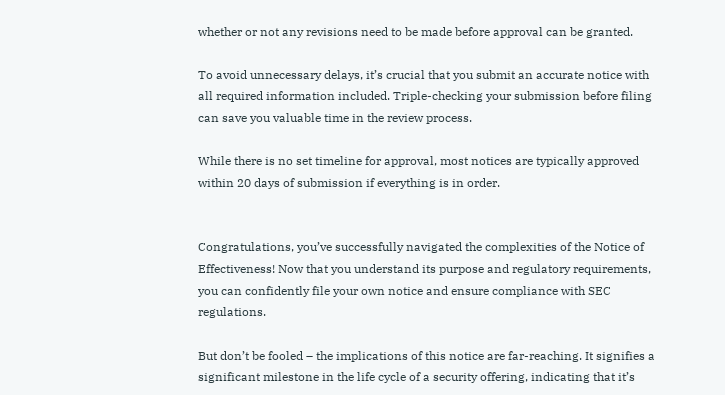whether or not any revisions need to be made before approval can be granted.

To avoid unnecessary delays, it’s crucial that you submit an accurate notice with all required information included. Triple-checking your submission before filing can save you valuable time in the review process.

While there is no set timeline for approval, most notices are typically approved within 20 days of submission if everything is in order.


Congratulations, you’ve successfully navigated the complexities of the Notice of Effectiveness! Now that you understand its purpose and regulatory requirements, you can confidently file your own notice and ensure compliance with SEC regulations.

But don’t be fooled – the implications of this notice are far-reaching. It signifies a significant milestone in the life cycle of a security offering, indicating that it’s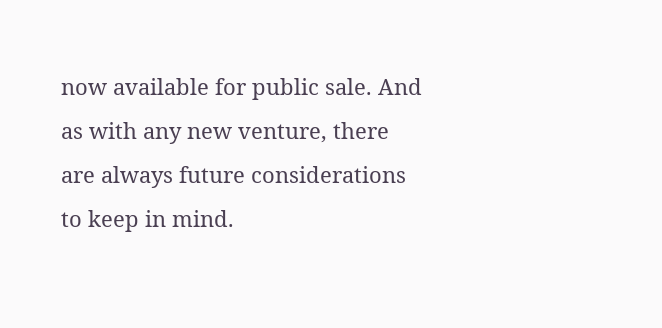now available for public sale. And as with any new venture, there are always future considerations to keep in mind.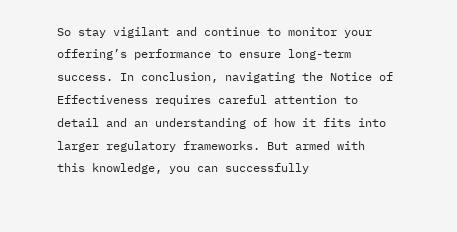So stay vigilant and continue to monitor your offering’s performance to ensure long-term success. In conclusion, navigating the Notice of Effectiveness requires careful attention to detail and an understanding of how it fits into larger regulatory frameworks. But armed with this knowledge, you can successfully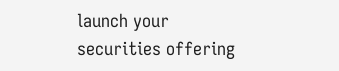launch your securities offering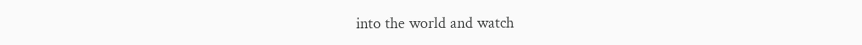into the world and watch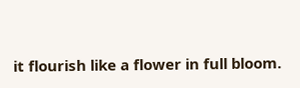it flourish like a flower in full bloom.